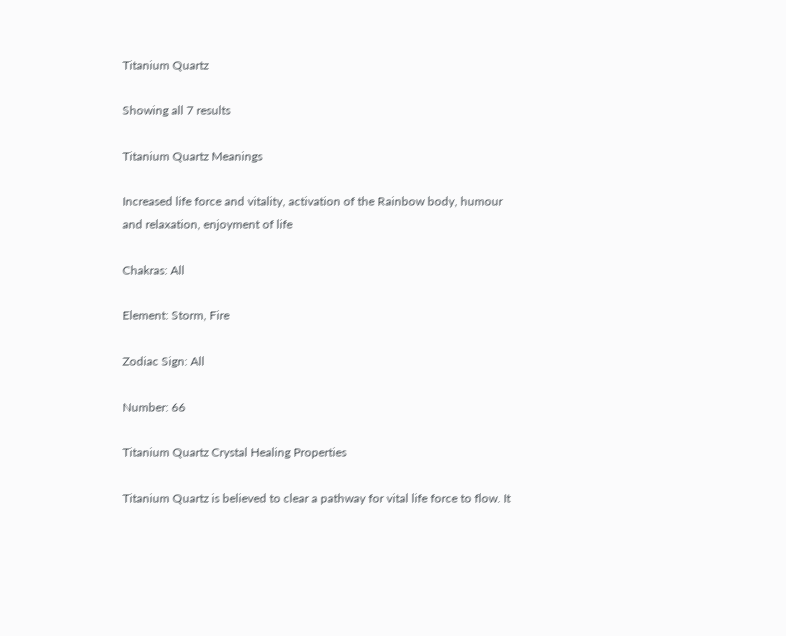Titanium Quartz

Showing all 7 results

Titanium Quartz Meanings

Increased life force and vitality, activation of the Rainbow body, humour and relaxation, enjoyment of life

Chakras: All

Element: Storm, Fire

Zodiac Sign: All

Number: 66

Titanium Quartz Crystal Healing Properties

Titanium Quartz is believed to clear a pathway for vital life force to flow. It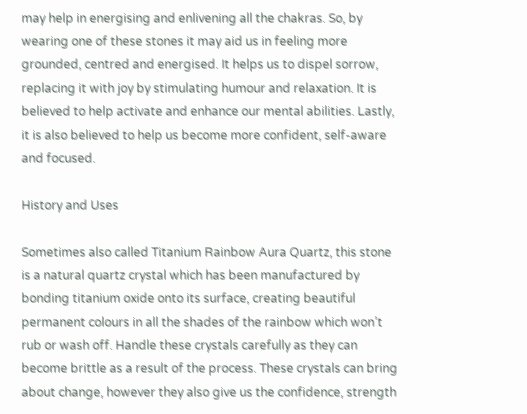may help in energising and enlivening all the chakras. So, by wearing one of these stones it may aid us in feeling more grounded, centred and energised. It helps us to dispel sorrow, replacing it with joy by stimulating humour and relaxation. It is believed to help activate and enhance our mental abilities. Lastly, it is also believed to help us become more confident, self-aware and focused.

History and Uses

Sometimes also called Titanium Rainbow Aura Quartz, this stone is a natural quartz crystal which has been manufactured by bonding titanium oxide onto its surface, creating beautiful permanent colours in all the shades of the rainbow which won’t rub or wash off. Handle these crystals carefully as they can become brittle as a result of the process. These crystals can bring about change, however they also give us the confidence, strength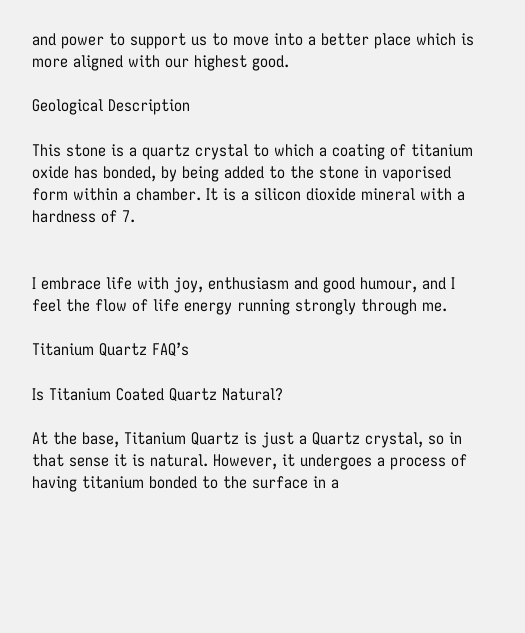and power to support us to move into a better place which is more aligned with our highest good.

Geological Description

This stone is a quartz crystal to which a coating of titanium oxide has bonded, by being added to the stone in vaporised form within a chamber. It is a silicon dioxide mineral with a hardness of 7.


I embrace life with joy, enthusiasm and good humour, and I feel the flow of life energy running strongly through me.

Titanium Quartz FAQ’s

Is Titanium Coated Quartz Natural?

At the base, Titanium Quartz is just a Quartz crystal, so in that sense it is natural. However, it undergoes a process of having titanium bonded to the surface in a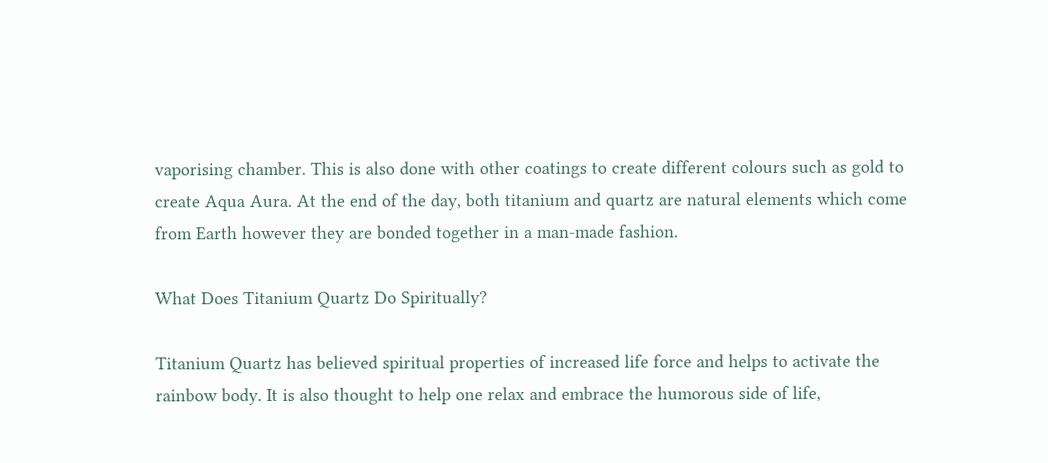vaporising chamber. This is also done with other coatings to create different colours such as gold to create Aqua Aura. At the end of the day, both titanium and quartz are natural elements which come from Earth however they are bonded together in a man-made fashion.

What Does Titanium Quartz Do Spiritually?

Titanium Quartz has believed spiritual properties of increased life force and helps to activate the rainbow body. It is also thought to help one relax and embrace the humorous side of life,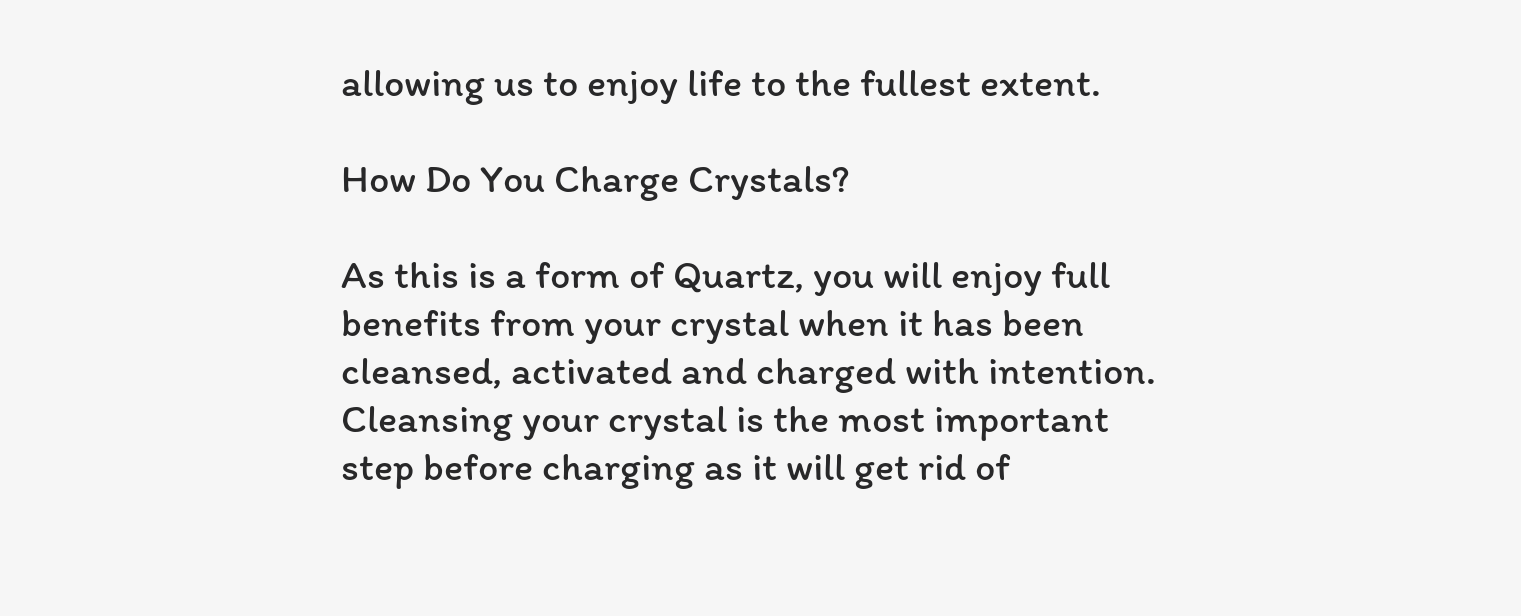allowing us to enjoy life to the fullest extent.

How Do You Charge Crystals?

As this is a form of Quartz, you will enjoy full benefits from your crystal when it has been cleansed, activated and charged with intention. Cleansing your crystal is the most important step before charging as it will get rid of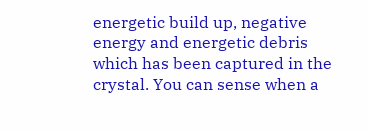energetic build up, negative energy and energetic debris which has been captured in the crystal. You can sense when a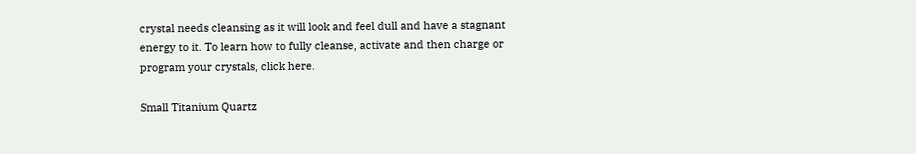crystal needs cleansing as it will look and feel dull and have a stagnant energy to it. To learn how to fully cleanse, activate and then charge or program your crystals, click here.

Small Titanium Quartz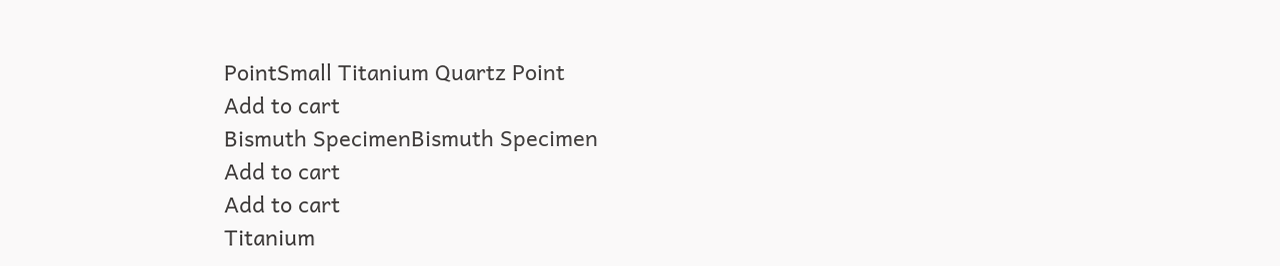PointSmall Titanium Quartz Point
Add to cart
Bismuth SpecimenBismuth Specimen
Add to cart
Add to cart
Titanium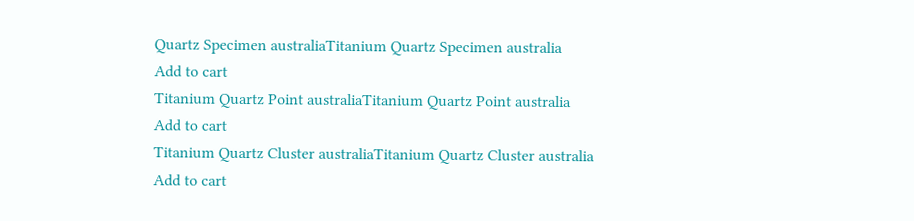Quartz Specimen australiaTitanium Quartz Specimen australia
Add to cart
Titanium Quartz Point australiaTitanium Quartz Point australia
Add to cart
Titanium Quartz Cluster australiaTitanium Quartz Cluster australia
Add to cart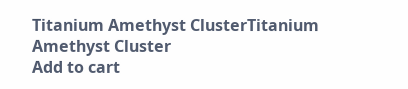Titanium Amethyst ClusterTitanium Amethyst Cluster
Add to cart